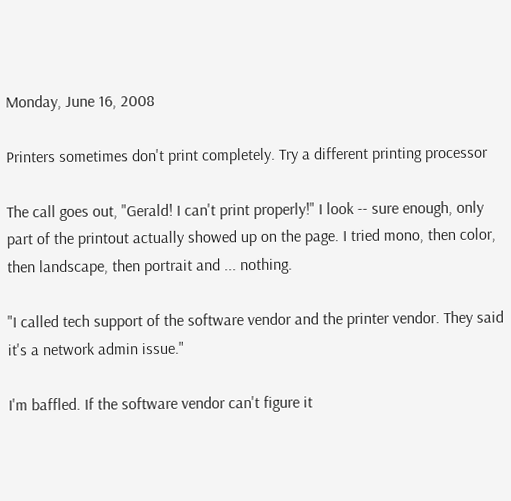Monday, June 16, 2008

Printers sometimes don't print completely. Try a different printing processor

The call goes out, "Gerald! I can't print properly!" I look -- sure enough, only part of the printout actually showed up on the page. I tried mono, then color, then landscape, then portrait and ... nothing.

"I called tech support of the software vendor and the printer vendor. They said it's a network admin issue."

I'm baffled. If the software vendor can't figure it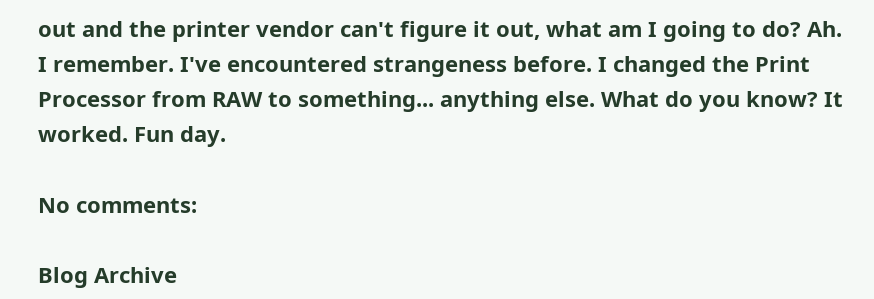out and the printer vendor can't figure it out, what am I going to do? Ah. I remember. I've encountered strangeness before. I changed the Print Processor from RAW to something... anything else. What do you know? It worked. Fun day.

No comments:

Blog Archive